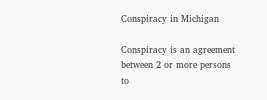Conspiracy in Michigan

Conspiracy is an agreement between 2 or more persons to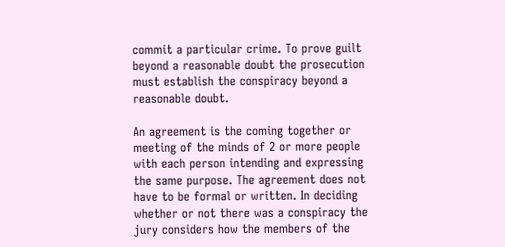commit a particular crime. To prove guilt beyond a reasonable doubt the prosecution must establish the conspiracy beyond a reasonable doubt.

An agreement is the coming together or meeting of the minds of 2 or more people with each person intending and expressing the same purpose. The agreement does not have to be formal or written. In deciding whether or not there was a conspiracy the jury considers how the members of the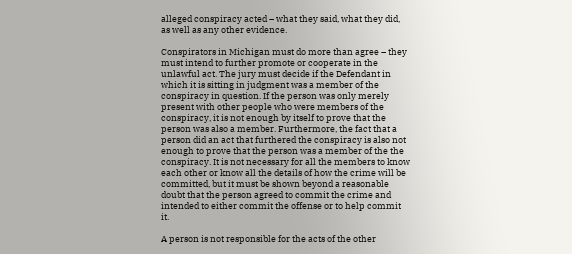alleged conspiracy acted – what they said, what they did, as well as any other evidence.

Conspirators in Michigan must do more than agree – they must intend to further promote or cooperate in the unlawful act. The jury must decide if the Defendant in which it is sitting in judgment was a member of the conspiracy in question. If the person was only merely present with other people who were members of the conspiracy, it is not enough by itself to prove that the person was also a member. Furthermore, the fact that a person did an act that furthered the conspiracy is also not enough to prove that the person was a member of the the conspiracy. It is not necessary for all the members to know each other or know all the details of how the crime will be committed, but it must be shown beyond a reasonable doubt that the person agreed to commit the crime and intended to either commit the offense or to help commit it.

A person is not responsible for the acts of the other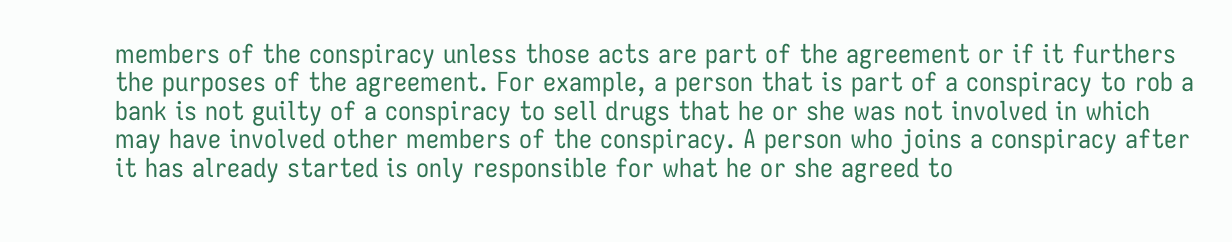members of the conspiracy unless those acts are part of the agreement or if it furthers the purposes of the agreement. For example, a person that is part of a conspiracy to rob a bank is not guilty of a conspiracy to sell drugs that he or she was not involved in which may have involved other members of the conspiracy. A person who joins a conspiracy after it has already started is only responsible for what he or she agreed to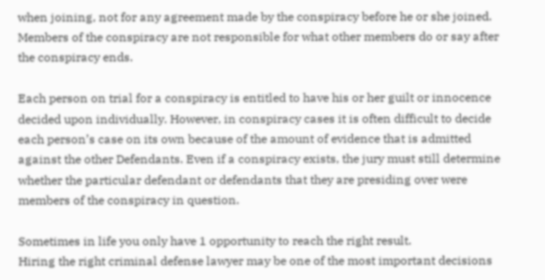when joining, not for any agreement made by the conspiracy before he or she joined. Members of the conspiracy are not responsible for what other members do or say after the conspiracy ends.

Each person on trial for a conspiracy is entitled to have his or her guilt or innocence decided upon individually. However, in conspiracy cases it is often difficult to decide each person’s case on its own because of the amount of evidence that is admitted against the other Defendants. Even if a conspiracy exists, the jury must still determine whether the particular defendant or defendants that they are presiding over were members of the conspiracy in question.

Sometimes in life you only have 1 opportunity to reach the right result.
Hiring the right criminal defense lawyer may be one of the most important decisions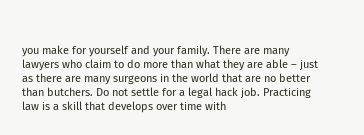you make for yourself and your family. There are many lawyers who claim to do more than what they are able – just as there are many surgeons in the world that are no better than butchers. Do not settle for a legal hack job. Practicing law is a skill that develops over time with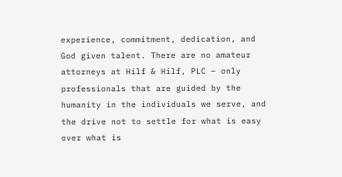experience, commitment, dedication, and God given talent. There are no amateur attorneys at Hilf & Hilf, PLC – only professionals that are guided by the humanity in the individuals we serve, and the drive not to settle for what is easy over what is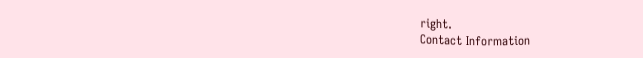right.
Contact Information